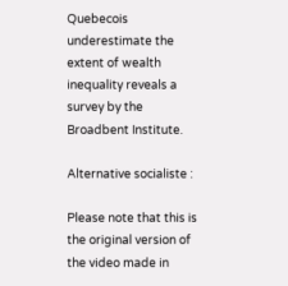Quebecois underestimate the extent of wealth inequality reveals a survey by the Broadbent Institute.

Alternative socialiste :

Please note that this is the original version of the video made in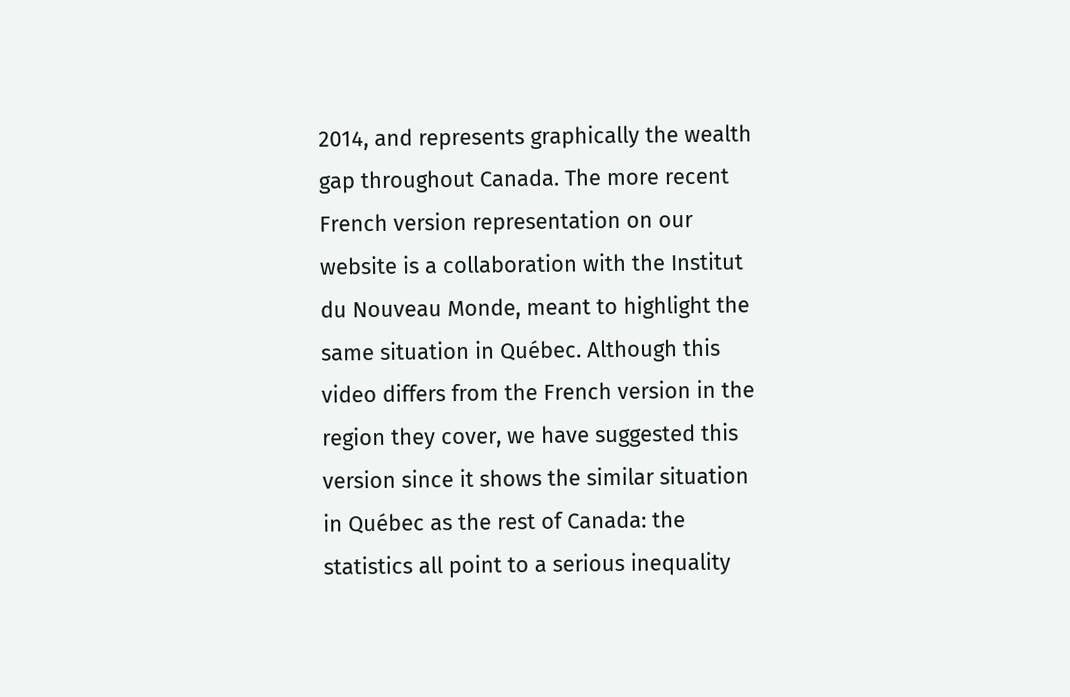2014, and represents graphically the wealth gap throughout Canada. The more recent French version representation on our website is a collaboration with the Institut du Nouveau Monde, meant to highlight the same situation in Québec. Although this video differs from the French version in the region they cover, we have suggested this version since it shows the similar situation in Québec as the rest of Canada: the statistics all point to a serious inequality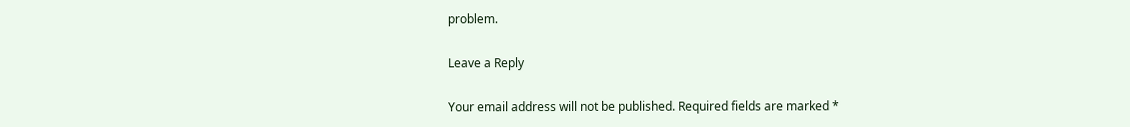problem.

Leave a Reply

Your email address will not be published. Required fields are marked *